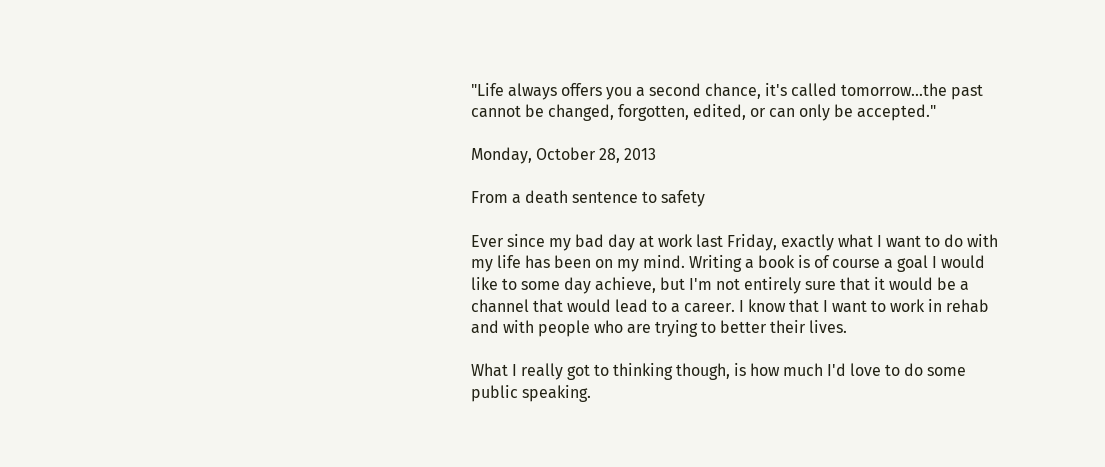"Life always offers you a second chance, it's called tomorrow...the past cannot be changed, forgotten, edited, or can only be accepted."

Monday, October 28, 2013

From a death sentence to safety

Ever since my bad day at work last Friday, exactly what I want to do with my life has been on my mind. Writing a book is of course a goal I would like to some day achieve, but I'm not entirely sure that it would be a channel that would lead to a career. I know that I want to work in rehab and with people who are trying to better their lives.

What I really got to thinking though, is how much I'd love to do some public speaking.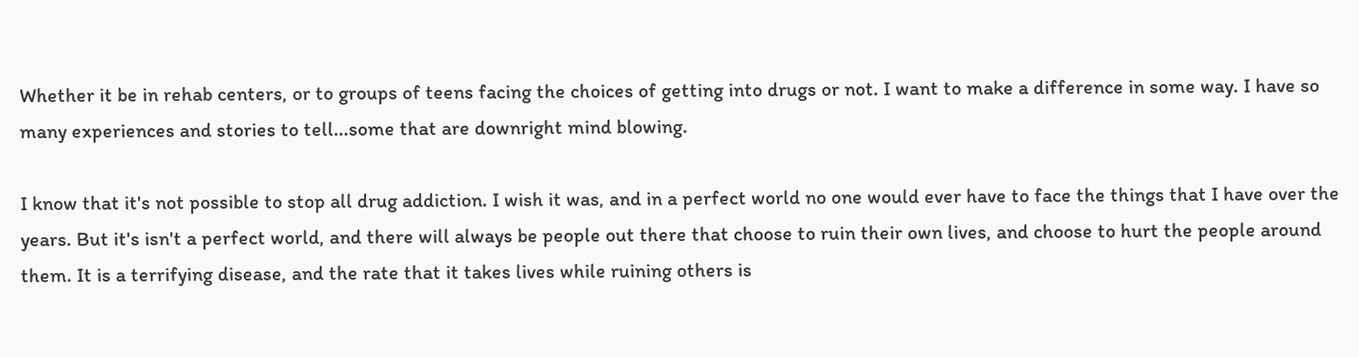Whether it be in rehab centers, or to groups of teens facing the choices of getting into drugs or not. I want to make a difference in some way. I have so many experiences and stories to tell...some that are downright mind blowing.

I know that it's not possible to stop all drug addiction. I wish it was, and in a perfect world no one would ever have to face the things that I have over the years. But it's isn't a perfect world, and there will always be people out there that choose to ruin their own lives, and choose to hurt the people around them. It is a terrifying disease, and the rate that it takes lives while ruining others is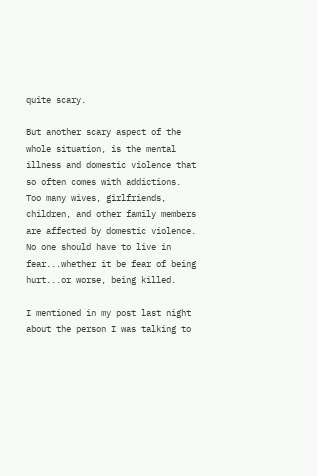quite scary.

But another scary aspect of the whole situation, is the mental illness and domestic violence that so often comes with addictions. Too many wives, girlfriends, children, and other family members are affected by domestic violence. No one should have to live in fear...whether it be fear of being hurt...or worse, being killed.

I mentioned in my post last night about the person I was talking to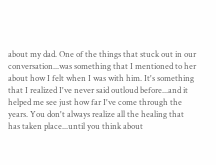about my dad. One of the things that stuck out in our conversation...was something that I mentioned to her about how I felt when I was with him. It's something that I realized I've never said outloud before...and it helped me see just how far I've come through the years. You don't always realize all the healing that has taken place...until you think about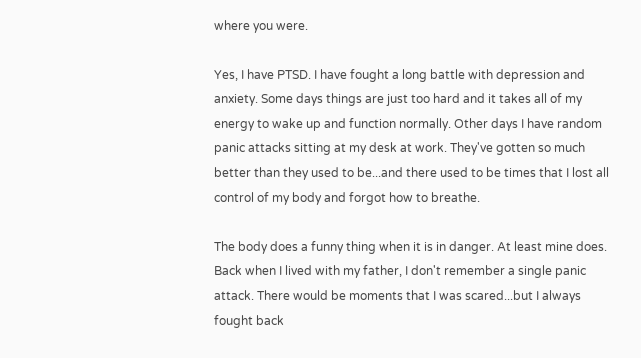where you were.

Yes, I have PTSD. I have fought a long battle with depression and anxiety. Some days things are just too hard and it takes all of my energy to wake up and function normally. Other days I have random panic attacks sitting at my desk at work. They've gotten so much better than they used to be...and there used to be times that I lost all control of my body and forgot how to breathe.

The body does a funny thing when it is in danger. At least mine does. Back when I lived with my father, I don't remember a single panic attack. There would be moments that I was scared...but I always fought back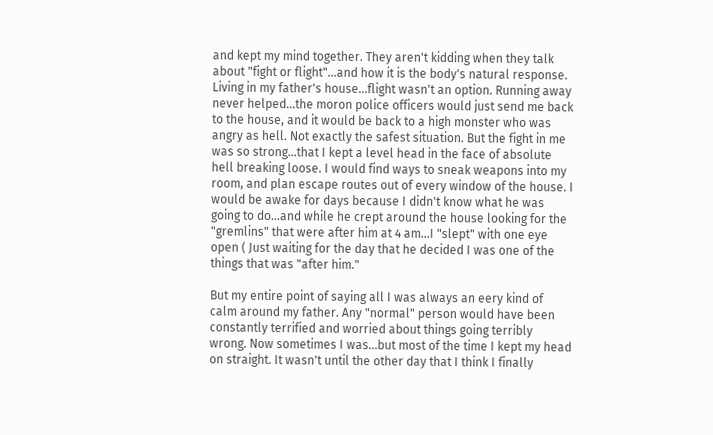and kept my mind together. They aren't kidding when they talk about "fight or flight"...and how it is the body's natural response. Living in my father's house...flight wasn't an option. Running away never helped...the moron police officers would just send me back to the house, and it would be back to a high monster who was angry as hell. Not exactly the safest situation. But the fight in me was so strong...that I kept a level head in the face of absolute hell breaking loose. I would find ways to sneak weapons into my room, and plan escape routes out of every window of the house. I would be awake for days because I didn't know what he was going to do...and while he crept around the house looking for the "gremlins" that were after him at 4 am...I "slept" with one eye open ( Just waiting for the day that he decided I was one of the things that was "after him."

But my entire point of saying all I was always an eery kind of calm around my father. Any "normal" person would have been constantly terrified and worried about things going terribly wrong. Now sometimes I was...but most of the time I kept my head on straight. It wasn't until the other day that I think I finally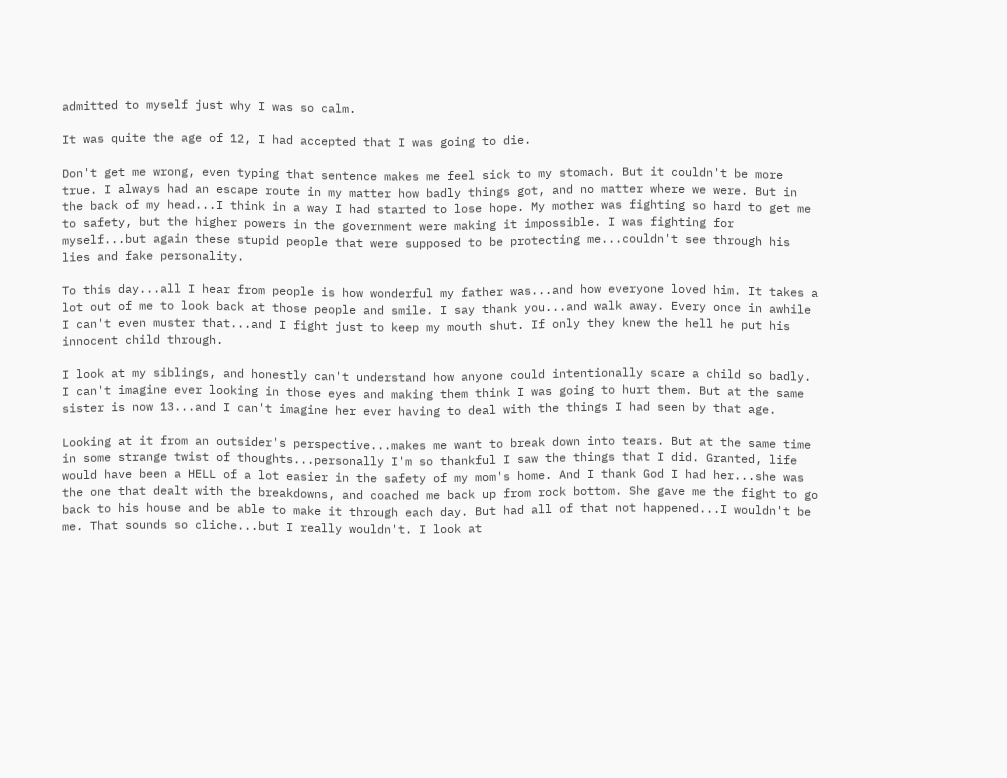admitted to myself just why I was so calm.

It was quite the age of 12, I had accepted that I was going to die.

Don't get me wrong, even typing that sentence makes me feel sick to my stomach. But it couldn't be more true. I always had an escape route in my matter how badly things got, and no matter where we were. But in the back of my head...I think in a way I had started to lose hope. My mother was fighting so hard to get me to safety, but the higher powers in the government were making it impossible. I was fighting for myself...but again these stupid people that were supposed to be protecting me...couldn't see through his lies and fake personality.

To this day...all I hear from people is how wonderful my father was...and how everyone loved him. It takes a lot out of me to look back at those people and smile. I say thank you...and walk away. Every once in awhile I can't even muster that...and I fight just to keep my mouth shut. If only they knew the hell he put his innocent child through.

I look at my siblings, and honestly can't understand how anyone could intentionally scare a child so badly. I can't imagine ever looking in those eyes and making them think I was going to hurt them. But at the same sister is now 13...and I can't imagine her ever having to deal with the things I had seen by that age.

Looking at it from an outsider's perspective...makes me want to break down into tears. But at the same time in some strange twist of thoughts...personally I'm so thankful I saw the things that I did. Granted, life would have been a HELL of a lot easier in the safety of my mom's home. And I thank God I had her...she was the one that dealt with the breakdowns, and coached me back up from rock bottom. She gave me the fight to go back to his house and be able to make it through each day. But had all of that not happened...I wouldn't be me. That sounds so cliche...but I really wouldn't. I look at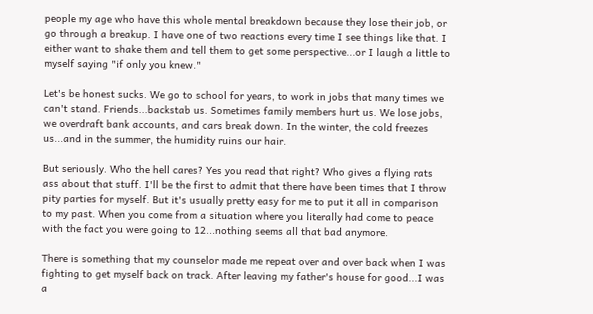people my age who have this whole mental breakdown because they lose their job, or go through a breakup. I have one of two reactions every time I see things like that. I either want to shake them and tell them to get some perspective...or I laugh a little to myself saying "if only you knew."

Let's be honest sucks. We go to school for years, to work in jobs that many times we can't stand. Friends...backstab us. Sometimes family members hurt us. We lose jobs, we overdraft bank accounts, and cars break down. In the winter, the cold freezes us...and in the summer, the humidity ruins our hair.

But seriously. Who the hell cares? Yes you read that right? Who gives a flying rats ass about that stuff. I'll be the first to admit that there have been times that I throw pity parties for myself. But it's usually pretty easy for me to put it all in comparison to my past. When you come from a situation where you literally had come to peace with the fact you were going to 12...nothing seems all that bad anymore.

There is something that my counselor made me repeat over and over back when I was fighting to get myself back on track. After leaving my father's house for good...I was a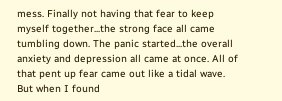mess. Finally not having that fear to keep myself together...the strong face all came tumbling down. The panic started...the overall anxiety and depression all came at once. All of that pent up fear came out like a tidal wave. But when I found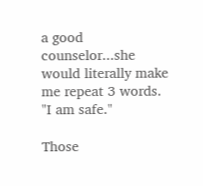a good counselor...she would literally make me repeat 3 words. "I am safe."

Those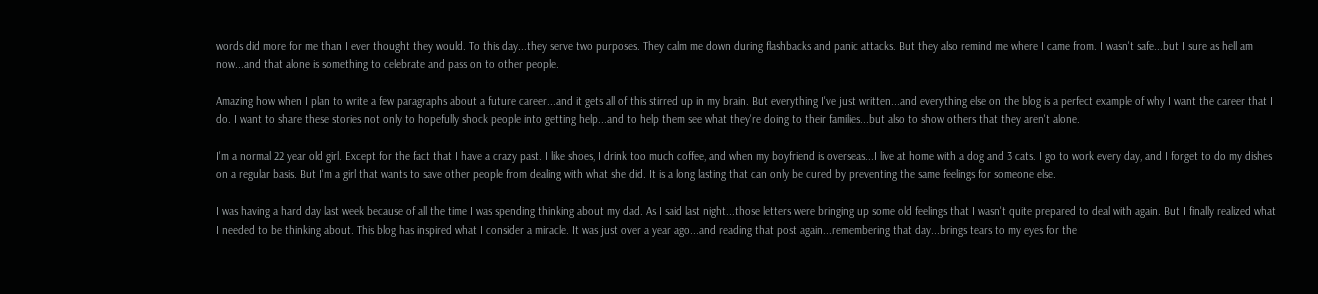words did more for me than I ever thought they would. To this day...they serve two purposes. They calm me down during flashbacks and panic attacks. But they also remind me where I came from. I wasn't safe...but I sure as hell am now...and that alone is something to celebrate and pass on to other people.

Amazing how when I plan to write a few paragraphs about a future career...and it gets all of this stirred up in my brain. But everything I've just written...and everything else on the blog is a perfect example of why I want the career that I do. I want to share these stories not only to hopefully shock people into getting help...and to help them see what they're doing to their families...but also to show others that they aren't alone.

I'm a normal 22 year old girl. Except for the fact that I have a crazy past. I like shoes, I drink too much coffee, and when my boyfriend is overseas...I live at home with a dog and 3 cats. I go to work every day, and I forget to do my dishes on a regular basis. But I'm a girl that wants to save other people from dealing with what she did. It is a long lasting that can only be cured by preventing the same feelings for someone else.

I was having a hard day last week because of all the time I was spending thinking about my dad. As I said last night...those letters were bringing up some old feelings that I wasn't quite prepared to deal with again. But I finally realized what I needed to be thinking about. This blog has inspired what I consider a miracle. It was just over a year ago...and reading that post again...remembering that day...brings tears to my eyes for the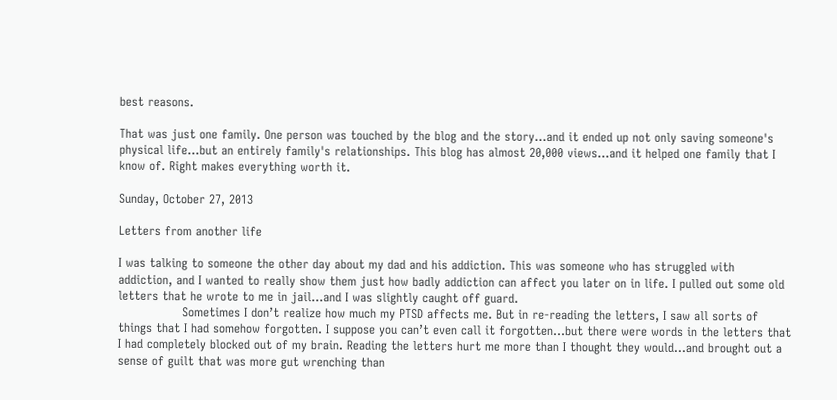best reasons.

That was just one family. One person was touched by the blog and the story...and it ended up not only saving someone's physical life...but an entirely family's relationships. This blog has almost 20,000 views...and it helped one family that I know of. Right makes everything worth it.

Sunday, October 27, 2013

Letters from another life

I was talking to someone the other day about my dad and his addiction. This was someone who has struggled with addiction, and I wanted to really show them just how badly addiction can affect you later on in life. I pulled out some old letters that he wrote to me in jail…and I was slightly caught off guard.
                Sometimes I don’t realize how much my PTSD affects me. But in re-reading the letters, I saw all sorts of things that I had somehow forgotten. I suppose you can’t even call it forgotten…but there were words in the letters that I had completely blocked out of my brain. Reading the letters hurt me more than I thought they would…and brought out a sense of guilt that was more gut wrenching than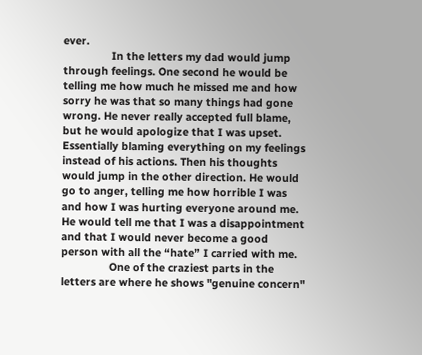ever.
                In the letters my dad would jump through feelings. One second he would be telling me how much he missed me and how sorry he was that so many things had gone wrong. He never really accepted full blame, but he would apologize that I was upset. Essentially blaming everything on my feelings instead of his actions. Then his thoughts would jump in the other direction. He would go to anger, telling me how horrible I was and how I was hurting everyone around me. He would tell me that I was a disappointment and that I would never become a good person with all the “hate” I carried with me.
                One of the craziest parts in the letters are where he shows "genuine concern"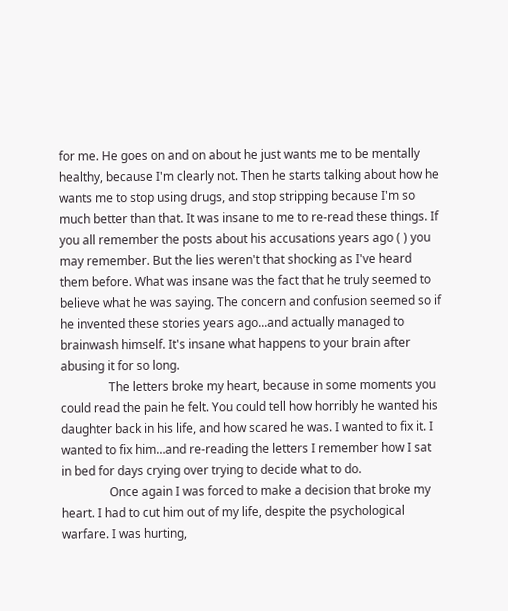for me. He goes on and on about he just wants me to be mentally healthy, because I'm clearly not. Then he starts talking about how he wants me to stop using drugs, and stop stripping because I'm so much better than that. It was insane to me to re-read these things. If you all remember the posts about his accusations years ago ( ) you may remember. But the lies weren't that shocking as I've heard them before. What was insane was the fact that he truly seemed to believe what he was saying. The concern and confusion seemed so if he invented these stories years ago...and actually managed to brainwash himself. It's insane what happens to your brain after abusing it for so long.
                The letters broke my heart, because in some moments you could read the pain he felt. You could tell how horribly he wanted his daughter back in his life, and how scared he was. I wanted to fix it. I wanted to fix him…and re-reading the letters I remember how I sat in bed for days crying over trying to decide what to do.
                Once again I was forced to make a decision that broke my heart. I had to cut him out of my life, despite the psychological warfare. I was hurting,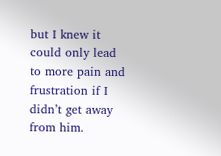but I knew it could only lead to more pain and frustration if I didn’t get away from him.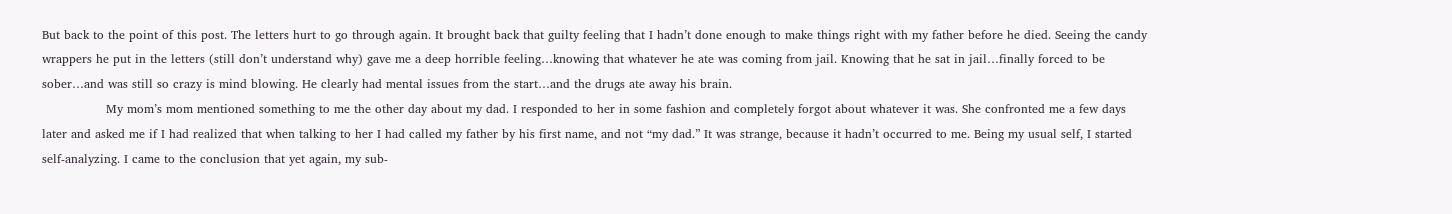But back to the point of this post. The letters hurt to go through again. It brought back that guilty feeling that I hadn’t done enough to make things right with my father before he died. Seeing the candy wrappers he put in the letters (still don’t understand why) gave me a deep horrible feeling…knowing that whatever he ate was coming from jail. Knowing that he sat in jail…finally forced to be sober…and was still so crazy is mind blowing. He clearly had mental issues from the start…and the drugs ate away his brain.
                My mom’s mom mentioned something to me the other day about my dad. I responded to her in some fashion and completely forgot about whatever it was. She confronted me a few days later and asked me if I had realized that when talking to her I had called my father by his first name, and not “my dad.” It was strange, because it hadn’t occurred to me. Being my usual self, I started self-analyzing. I came to the conclusion that yet again, my sub-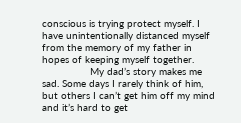conscious is trying protect myself. I have unintentionally distanced myself from the memory of my father in hopes of keeping myself together.
                My dad’s story makes me sad. Some days I rarely think of him, but others I can’t get him off my mind and it’s hard to get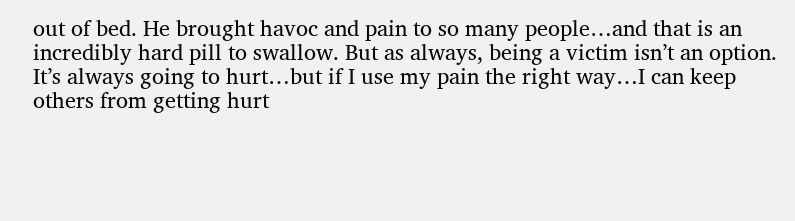out of bed. He brought havoc and pain to so many people…and that is an incredibly hard pill to swallow. But as always, being a victim isn’t an option. It’s always going to hurt…but if I use my pain the right way…I can keep others from getting hurt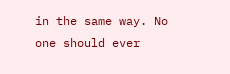in the same way. No one should ever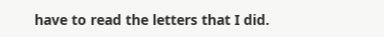have to read the letters that I did.